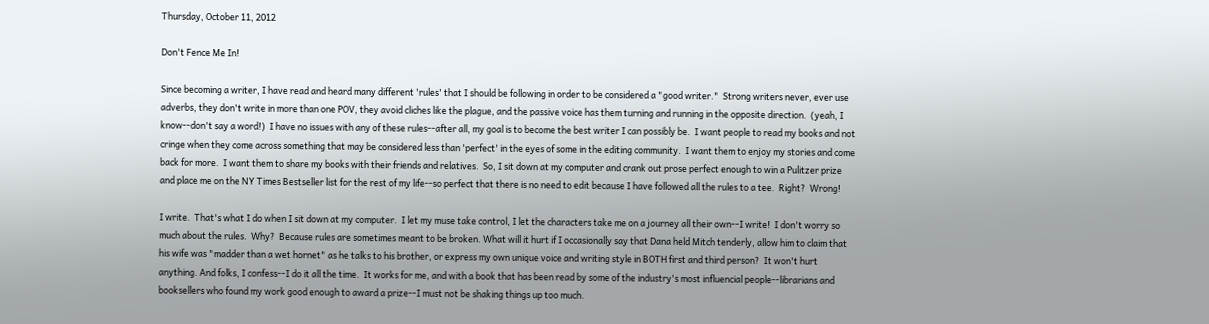Thursday, October 11, 2012

Don't Fence Me In!

Since becoming a writer, I have read and heard many different 'rules' that I should be following in order to be considered a "good writer."  Strong writers never, ever use adverbs, they don't write in more than one POV, they avoid cliches like the plague, and the passive voice has them turning and running in the opposite direction.  (yeah, I know--don't say a word!)  I have no issues with any of these rules--after all, my goal is to become the best writer I can possibly be.  I want people to read my books and not cringe when they come across something that may be considered less than 'perfect' in the eyes of some in the editing community.  I want them to enjoy my stories and come back for more.  I want them to share my books with their friends and relatives.  So, I sit down at my computer and crank out prose perfect enough to win a Pulitzer prize and place me on the NY Times Bestseller list for the rest of my life--so perfect that there is no need to edit because I have followed all the rules to a tee.  Right?  Wrong!

I write.  That's what I do when I sit down at my computer.  I let my muse take control, I let the characters take me on a journey all their own--I write!  I don't worry so much about the rules.  Why?  Because rules are sometimes meant to be broken. What will it hurt if I occasionally say that Dana held Mitch tenderly, allow him to claim that his wife was "madder than a wet hornet" as he talks to his brother, or express my own unique voice and writing style in BOTH first and third person?  It won't hurt anything. And folks, I confess--I do it all the time.  It works for me, and with a book that has been read by some of the industry's most influencial people--librarians and booksellers who found my work good enough to award a prize--I must not be shaking things up too much.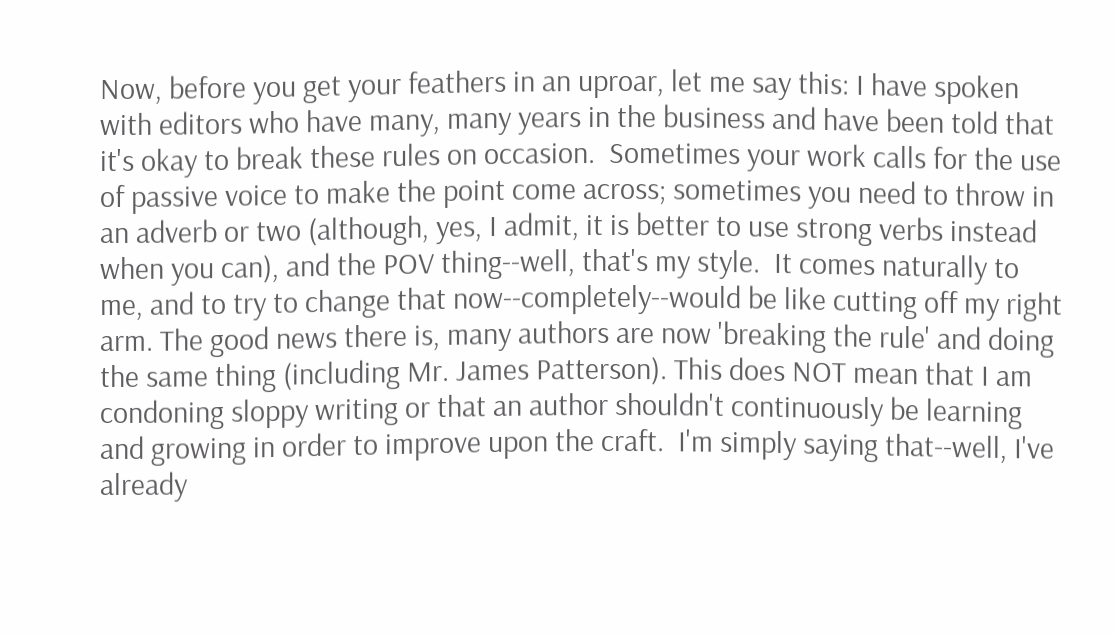Now, before you get your feathers in an uproar, let me say this: I have spoken with editors who have many, many years in the business and have been told that it's okay to break these rules on occasion.  Sometimes your work calls for the use of passive voice to make the point come across; sometimes you need to throw in an adverb or two (although, yes, I admit, it is better to use strong verbs instead when you can), and the POV thing--well, that's my style.  It comes naturally to me, and to try to change that now--completely--would be like cutting off my right arm. The good news there is, many authors are now 'breaking the rule' and doing the same thing (including Mr. James Patterson). This does NOT mean that I am condoning sloppy writing or that an author shouldn't continuously be learning and growing in order to improve upon the craft.  I'm simply saying that--well, I've already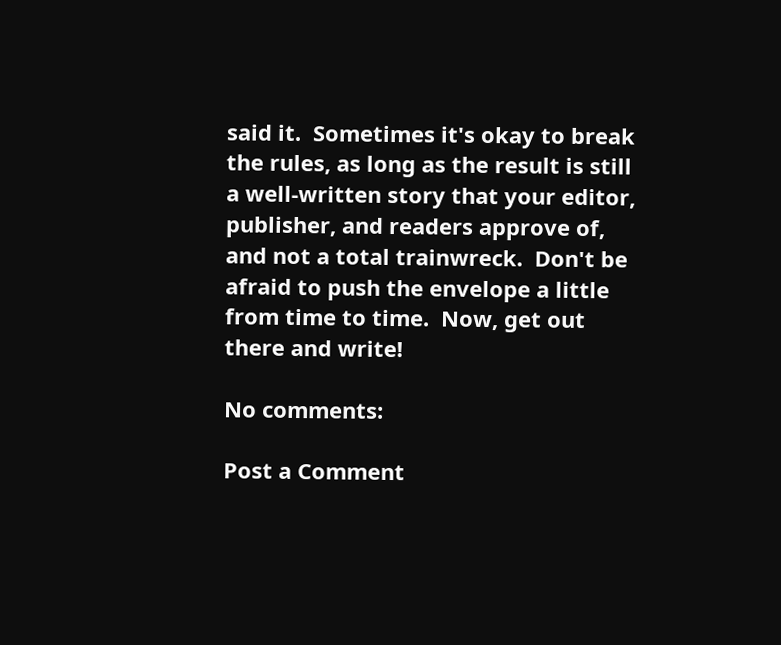said it.  Sometimes it's okay to break the rules, as long as the result is still a well-written story that your editor, publisher, and readers approve of, and not a total trainwreck.  Don't be afraid to push the envelope a little from time to time.  Now, get out there and write!

No comments:

Post a Comment